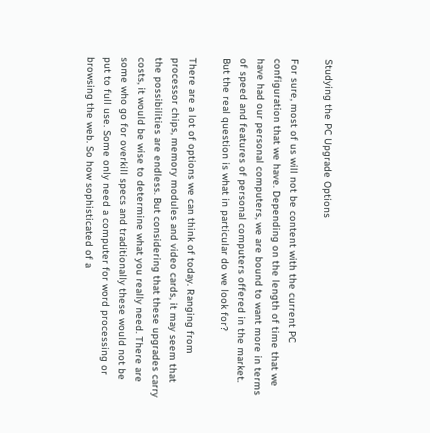Studying the PC Upgrade Options

For sure, most of us will not be content with the current PC configuration that we have. Depending on the length of time that we have had our personal computers, we are bound to want more in terms of speed and features of personal computers offered in the market. But the real question is what in particular do we look for?

There are a lot of options we can think of today. Ranging from processor chips, memory modules and video cards, it may seem that the possibilities are endless. But considering that these upgrades carry costs, it would be wise to determine what you really need. There are some who go for overkill specs and traditionally these would not be put to full use. Some only need a computer for word processing or browsing the web. So how sophisticated of a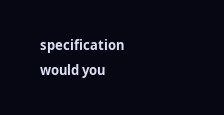specification would you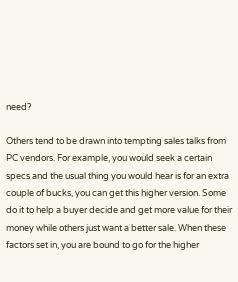need?

Others tend to be drawn into tempting sales talks from PC vendors. For example, you would seek a certain specs and the usual thing you would hear is for an extra couple of bucks, you can get this higher version. Some do it to help a buyer decide and get more value for their money while others just want a better sale. When these factors set in, you are bound to go for the higher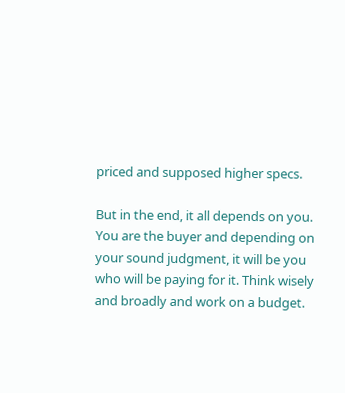priced and supposed higher specs.

But in the end, it all depends on you. You are the buyer and depending on your sound judgment, it will be you who will be paying for it. Think wisely and broadly and work on a budget.